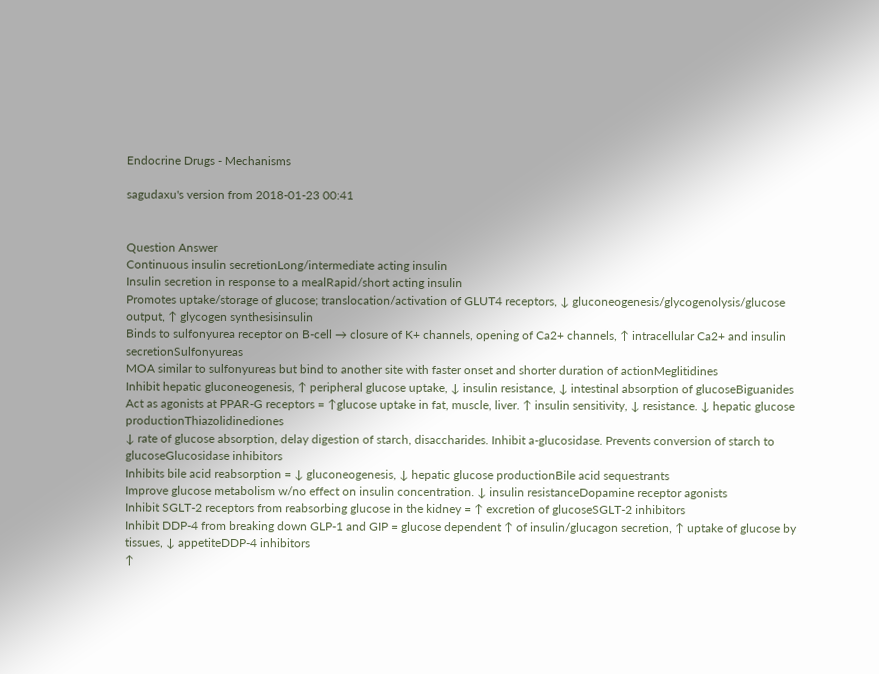Endocrine Drugs - Mechanisms

sagudaxu's version from 2018-01-23 00:41


Question Answer
Continuous insulin secretionLong/intermediate acting insulin
Insulin secretion in response to a mealRapid/short acting insulin
Promotes uptake/storage of glucose; translocation/activation of GLUT4 receptors, ↓ gluconeogenesis/glycogenolysis/glucose output, ↑ glycogen synthesisinsulin
Binds to sulfonyurea receptor on B-cell → closure of K+ channels, opening of Ca2+ channels, ↑ intracellular Ca2+ and insulin secretionSulfonyureas
MOA similar to sulfonyureas but bind to another site with faster onset and shorter duration of actionMeglitidines
Inhibit hepatic gluconeogenesis, ↑ peripheral glucose uptake, ↓ insulin resistance, ↓ intestinal absorption of glucoseBiguanides
Act as agonists at PPAR-G receptors = ↑glucose uptake in fat, muscle, liver. ↑ insulin sensitivity, ↓ resistance. ↓ hepatic glucose productionThiazolidinediones
↓ rate of glucose absorption, delay digestion of starch, disaccharides. Inhibit a-glucosidase. Prevents conversion of starch to glucoseGlucosidase inhibitors
Inhibits bile acid reabsorption = ↓ gluconeogenesis, ↓ hepatic glucose productionBile acid sequestrants
Improve glucose metabolism w/no effect on insulin concentration. ↓ insulin resistanceDopamine receptor agonists
Inhibit SGLT-2 receptors from reabsorbing glucose in the kidney = ↑ excretion of glucoseSGLT-2 inhibitors
Inhibit DDP-4 from breaking down GLP-1 and GIP = glucose dependent ↑ of insulin/glucagon secretion, ↑ uptake of glucose by tissues, ↓ appetiteDDP-4 inhibitors
↑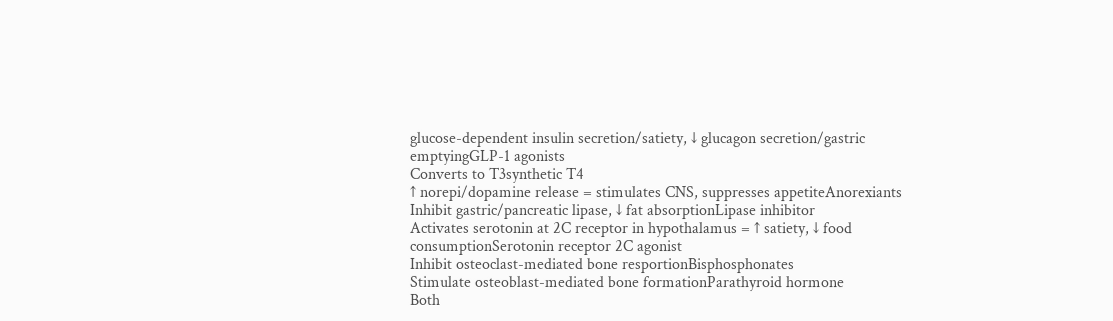glucose-dependent insulin secretion/satiety, ↓ glucagon secretion/gastric emptyingGLP-1 agonists
Converts to T3synthetic T4
↑ norepi/dopamine release = stimulates CNS, suppresses appetiteAnorexiants
Inhibit gastric/pancreatic lipase, ↓ fat absorptionLipase inhibitor
Activates serotonin at 2C receptor in hypothalamus = ↑ satiety, ↓ food consumptionSerotonin receptor 2C agonist
Inhibit osteoclast-mediated bone resportionBisphosphonates
Stimulate osteoblast-mediated bone formationParathyroid hormone
Both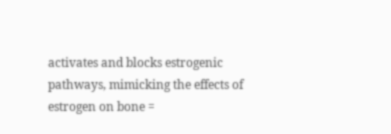activates and blocks estrogenic pathways, mimicking the effects of estrogen on bone =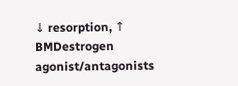↓ resorption, ↑ BMDestrogen agonist/antagonists